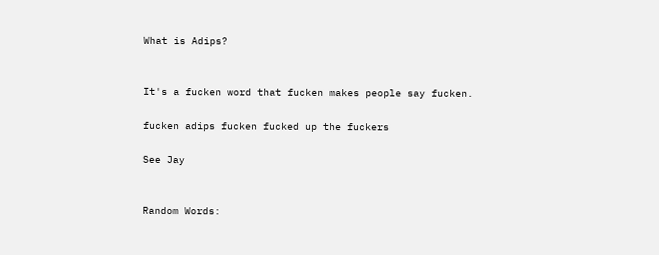What is Adips?


It's a fucken word that fucken makes people say fucken.

fucken adips fucken fucked up the fuckers

See Jay


Random Words: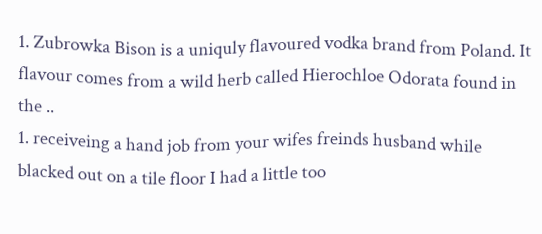1. Zubrowka Bison is a uniquly flavoured vodka brand from Poland. It flavour comes from a wild herb called Hierochloe Odorata found in the ..
1. receiveing a hand job from your wifes freinds husband while blacked out on a tile floor I had a little too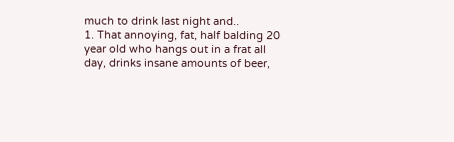much to drink last night and..
1. That annoying, fat, half balding 20 year old who hangs out in a frat all day, drinks insane amounts of beer,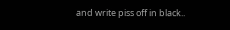and write piss off in black..